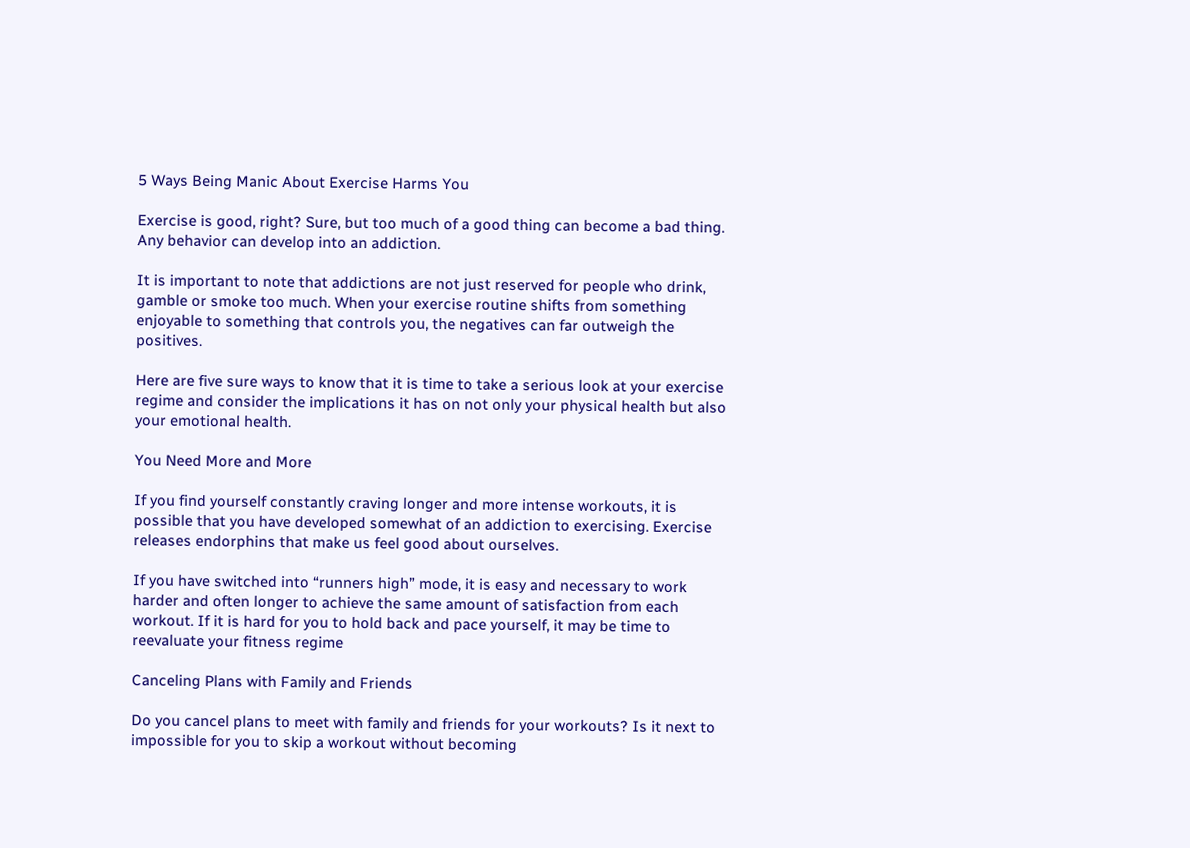5 Ways Being Manic About Exercise Harms You

Exercise is good, right? Sure, but too much of a good thing can become a bad thing. Any behavior can develop into an addiction.

It is important to note that addictions are not just reserved for people who drink, gamble or smoke too much. When your exercise routine shifts from something enjoyable to something that controls you, the negatives can far outweigh the positives.

Here are five sure ways to know that it is time to take a serious look at your exercise regime and consider the implications it has on not only your physical health but also your emotional health.

You Need More and More

If you find yourself constantly craving longer and more intense workouts, it is possible that you have developed somewhat of an addiction to exercising. Exercise releases endorphins that make us feel good about ourselves.

If you have switched into “runners high” mode, it is easy and necessary to work harder and often longer to achieve the same amount of satisfaction from each workout. If it is hard for you to hold back and pace yourself, it may be time to reevaluate your fitness regime

Canceling Plans with Family and Friends

Do you cancel plans to meet with family and friends for your workouts? Is it next to impossible for you to skip a workout without becoming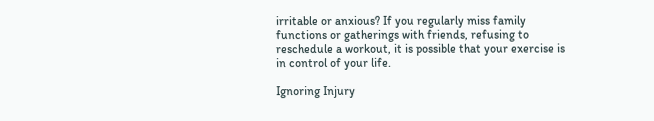irritable or anxious? If you regularly miss family functions or gatherings with friends, refusing to reschedule a workout, it is possible that your exercise is in control of your life.

Ignoring Injury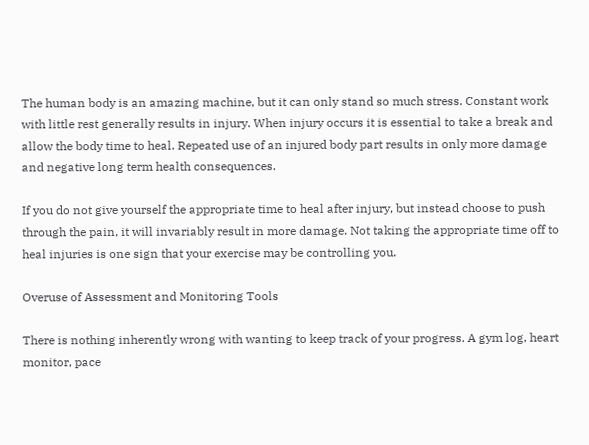The human body is an amazing machine, but it can only stand so much stress. Constant work with little rest generally results in injury. When injury occurs it is essential to take a break and allow the body time to heal. Repeated use of an injured body part results in only more damage and negative long term health consequences.

If you do not give yourself the appropriate time to heal after injury, but instead choose to push through the pain, it will invariably result in more damage. Not taking the appropriate time off to heal injuries is one sign that your exercise may be controlling you.

Overuse of Assessment and Monitoring Tools

There is nothing inherently wrong with wanting to keep track of your progress. A gym log, heart monitor, pace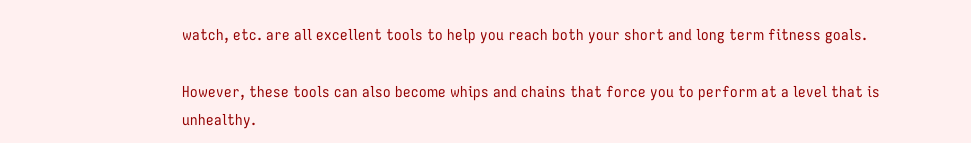watch, etc. are all excellent tools to help you reach both your short and long term fitness goals.

However, these tools can also become whips and chains that force you to perform at a level that is unhealthy.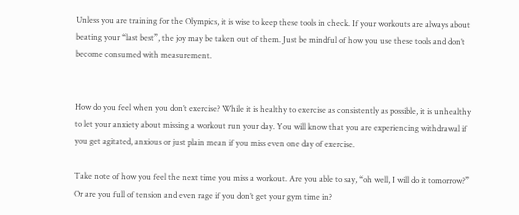Unless you are training for the Olympics, it is wise to keep these tools in check. If your workouts are always about beating your “last best”, the joy may be taken out of them. Just be mindful of how you use these tools and don’t become consumed with measurement.


How do you feel when you don’t exercise? While it is healthy to exercise as consistently as possible, it is unhealthy to let your anxiety about missing a workout run your day. You will know that you are experiencing withdrawal if you get agitated, anxious or just plain mean if you miss even one day of exercise.

Take note of how you feel the next time you miss a workout. Are you able to say, “oh well, I will do it tomorrow?” Or are you full of tension and even rage if you don’t get your gym time in?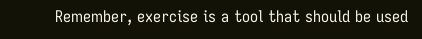Remember, exercise is a tool that should be used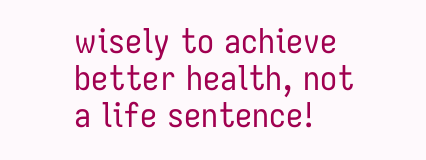wisely to achieve better health, not a life sentence!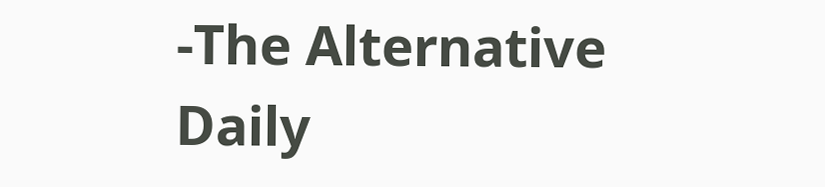-The Alternative Daily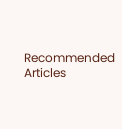Recommended Articles